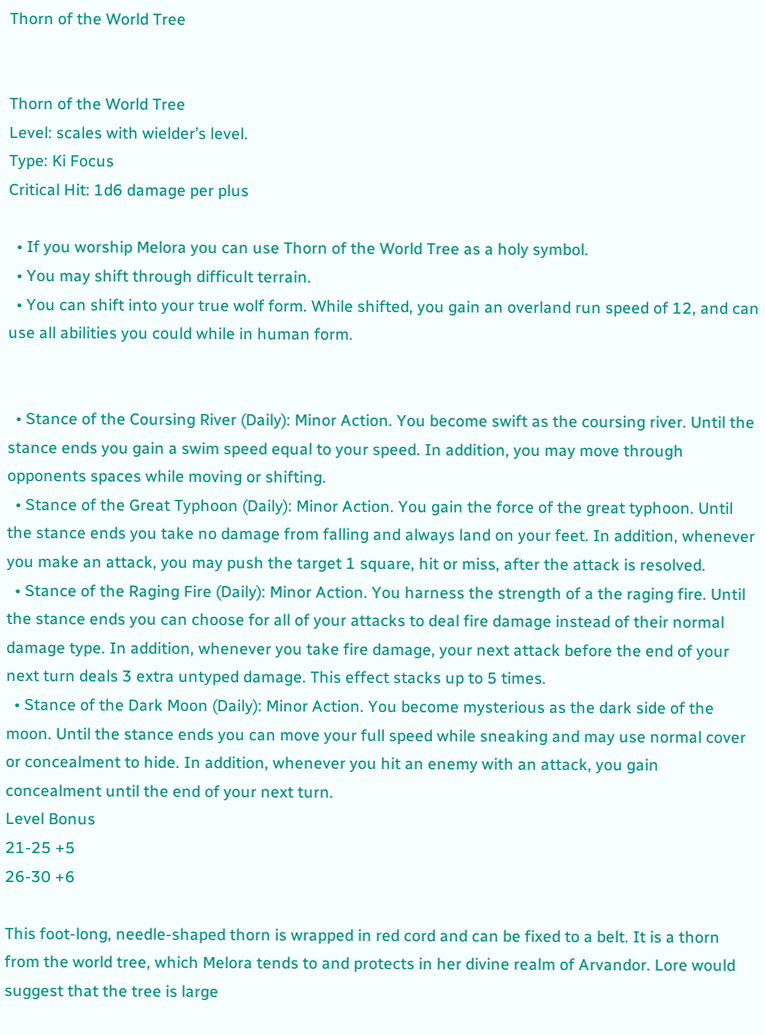Thorn of the World Tree


Thorn of the World Tree
Level: scales with wielder’s level.
Type: Ki Focus
Critical Hit: 1d6 damage per plus

  • If you worship Melora you can use Thorn of the World Tree as a holy symbol.
  • You may shift through difficult terrain.
  • You can shift into your true wolf form. While shifted, you gain an overland run speed of 12, and can use all abilities you could while in human form.


  • Stance of the Coursing River (Daily): Minor Action. You become swift as the coursing river. Until the stance ends you gain a swim speed equal to your speed. In addition, you may move through opponents spaces while moving or shifting.
  • Stance of the Great Typhoon (Daily): Minor Action. You gain the force of the great typhoon. Until the stance ends you take no damage from falling and always land on your feet. In addition, whenever you make an attack, you may push the target 1 square, hit or miss, after the attack is resolved.
  • Stance of the Raging Fire (Daily): Minor Action. You harness the strength of a the raging fire. Until the stance ends you can choose for all of your attacks to deal fire damage instead of their normal damage type. In addition, whenever you take fire damage, your next attack before the end of your next turn deals 3 extra untyped damage. This effect stacks up to 5 times.
  • Stance of the Dark Moon (Daily): Minor Action. You become mysterious as the dark side of the moon. Until the stance ends you can move your full speed while sneaking and may use normal cover or concealment to hide. In addition, whenever you hit an enemy with an attack, you gain concealment until the end of your next turn.
Level Bonus
21-25 +5
26-30 +6

This foot-long, needle-shaped thorn is wrapped in red cord and can be fixed to a belt. It is a thorn from the world tree, which Melora tends to and protects in her divine realm of Arvandor. Lore would suggest that the tree is large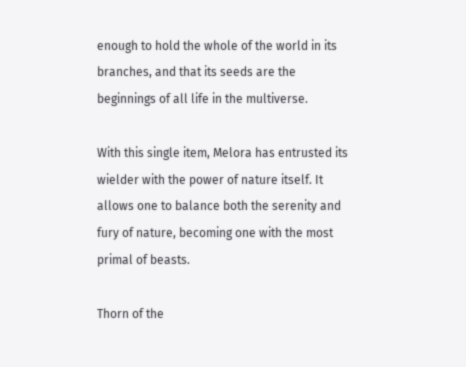enough to hold the whole of the world in its branches, and that its seeds are the beginnings of all life in the multiverse.

With this single item, Melora has entrusted its wielder with the power of nature itself. It allows one to balance both the serenity and fury of nature, becoming one with the most primal of beasts.

Thorn of the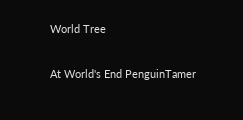World Tree

At World's End PenguinTamer